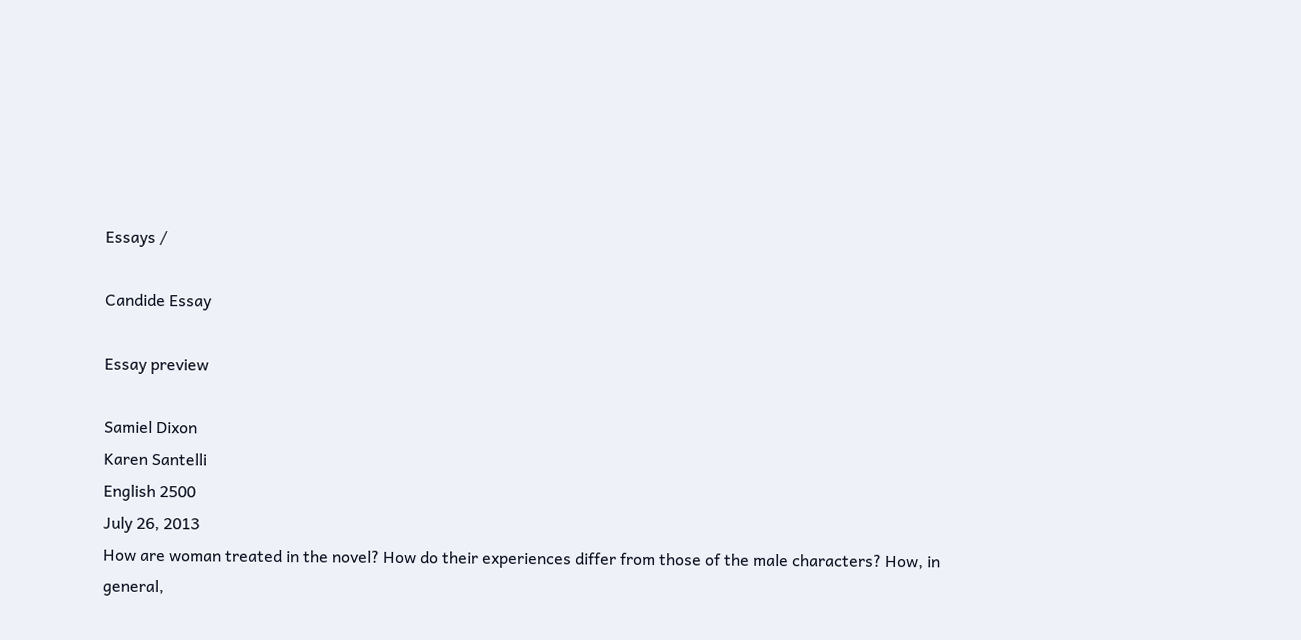Essays /

Candide Essay

Essay preview

Samiel Dixon
Karen Santelli
English 2500
July 26, 2013
How are woman treated in the novel? How do their experiences differ from those of the male characters? How, in general,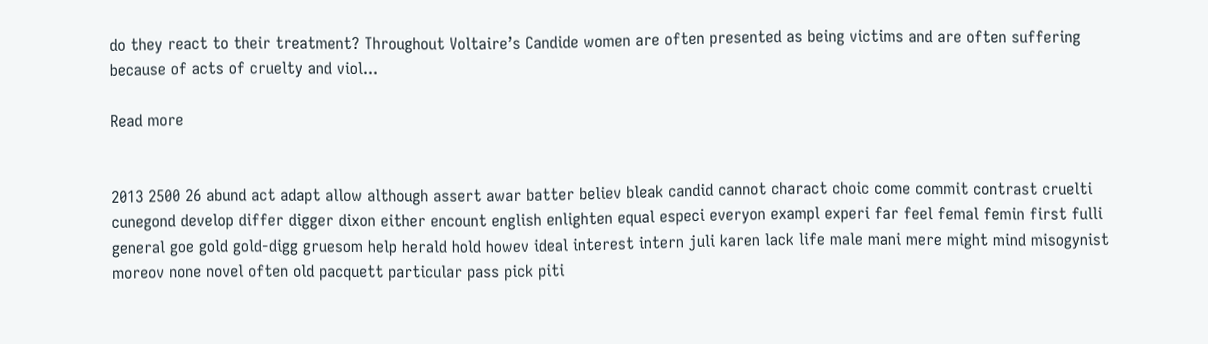do they react to their treatment? Throughout Voltaire’s Candide women are often presented as being victims and are often suffering because of acts of cruelty and viol...

Read more


2013 2500 26 abund act adapt allow although assert awar batter believ bleak candid cannot charact choic come commit contrast cruelti cunegond develop differ digger dixon either encount english enlighten equal especi everyon exampl experi far feel femal femin first fulli general goe gold gold-digg gruesom help herald hold howev ideal interest intern juli karen lack life male mani mere might mind misogynist moreov none novel often old pacquett particular pass pick piti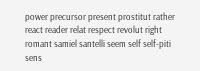power precursor present prostitut rather react reader relat respect revolut right romant samiel santelli seem self self-piti sens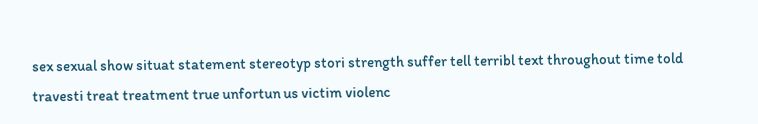sex sexual show situat statement stereotyp stori strength suffer tell terribl text throughout time told travesti treat treatment true unfortun us victim violenc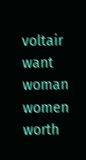voltair want woman women worth